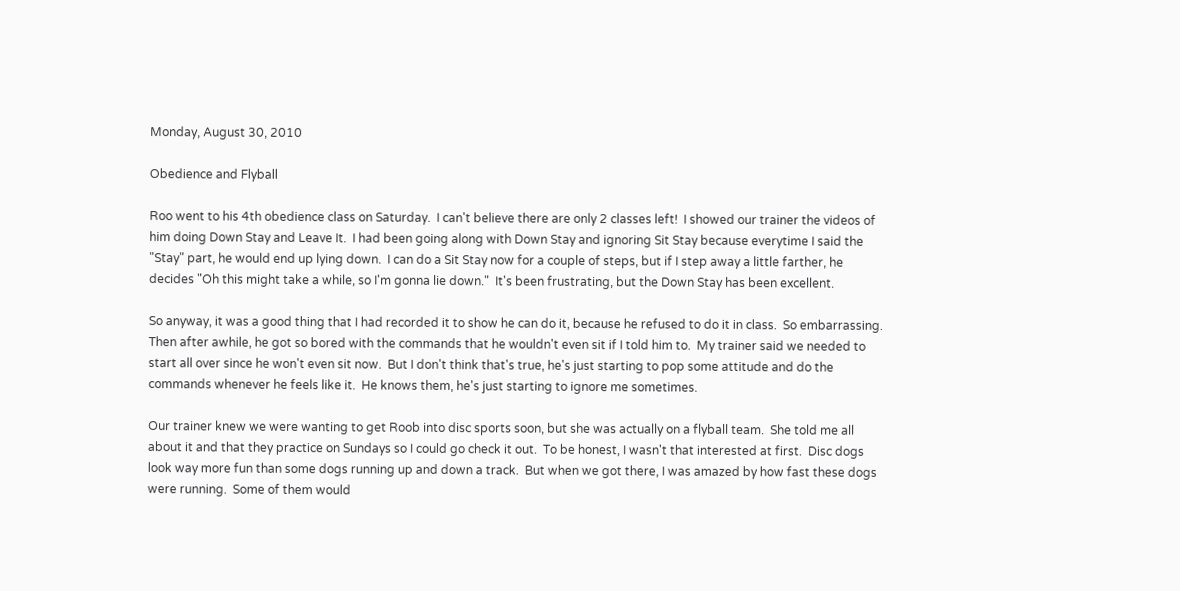Monday, August 30, 2010

Obedience and Flyball

Roo went to his 4th obedience class on Saturday.  I can't believe there are only 2 classes left!  I showed our trainer the videos of him doing Down Stay and Leave It.  I had been going along with Down Stay and ignoring Sit Stay because everytime I said the "Stay" part, he would end up lying down.  I can do a Sit Stay now for a couple of steps, but if I step away a little farther, he decides "Oh this might take a while, so I'm gonna lie down."  It's been frustrating, but the Down Stay has been excellent.

So anyway, it was a good thing that I had recorded it to show he can do it, because he refused to do it in class.  So embarrassing.  Then after awhile, he got so bored with the commands that he wouldn't even sit if I told him to.  My trainer said we needed to start all over since he won't even sit now.  But I don't think that's true, he's just starting to pop some attitude and do the commands whenever he feels like it.  He knows them, he's just starting to ignore me sometimes.

Our trainer knew we were wanting to get Roob into disc sports soon, but she was actually on a flyball team.  She told me all about it and that they practice on Sundays so I could go check it out.  To be honest, I wasn't that interested at first.  Disc dogs look way more fun than some dogs running up and down a track.  But when we got there, I was amazed by how fast these dogs were running.  Some of them would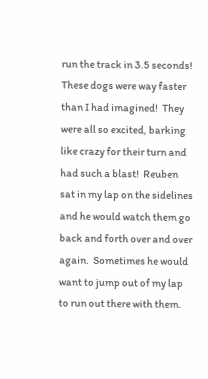run the track in 3.5 seconds!  These dogs were way faster than I had imagined!  They were all so excited, barking like crazy for their turn and had such a blast!  Reuben sat in my lap on the sidelines and he would watch them go back and forth over and over again.  Sometimes he would want to jump out of my lap to run out there with them.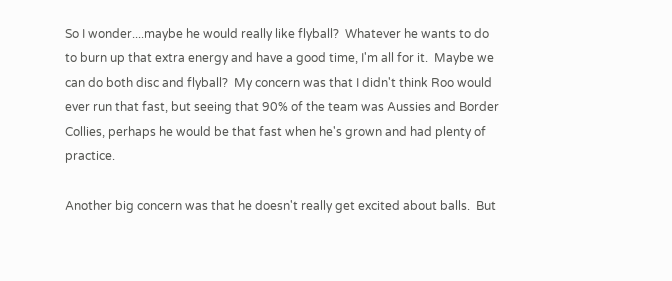So I wonder....maybe he would really like flyball?  Whatever he wants to do to burn up that extra energy and have a good time, I'm all for it.  Maybe we can do both disc and flyball?  My concern was that I didn't think Roo would ever run that fast, but seeing that 90% of the team was Aussies and Border Collies, perhaps he would be that fast when he's grown and had plenty of practice.

Another big concern was that he doesn't really get excited about balls.  But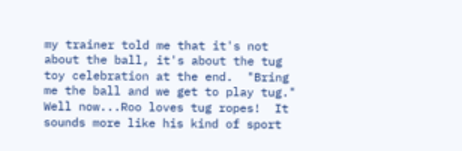my trainer told me that it's not about the ball, it's about the tug toy celebration at the end.  "Bring me the ball and we get to play tug."  Well now...Roo loves tug ropes!  It sounds more like his kind of sport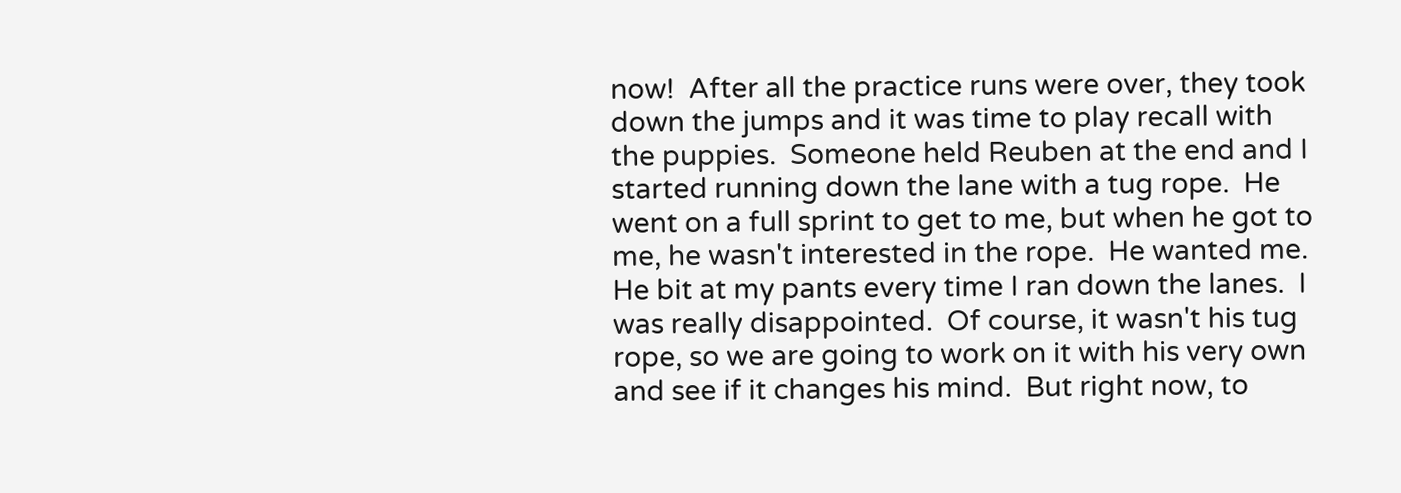now!  After all the practice runs were over, they took down the jumps and it was time to play recall with the puppies.  Someone held Reuben at the end and I started running down the lane with a tug rope.  He went on a full sprint to get to me, but when he got to me, he wasn't interested in the rope.  He wanted me.  He bit at my pants every time I ran down the lanes.  I was really disappointed.  Of course, it wasn't his tug rope, so we are going to work on it with his very own and see if it changes his mind.  But right now, to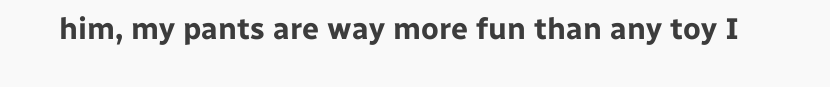him, my pants are way more fun than any toy I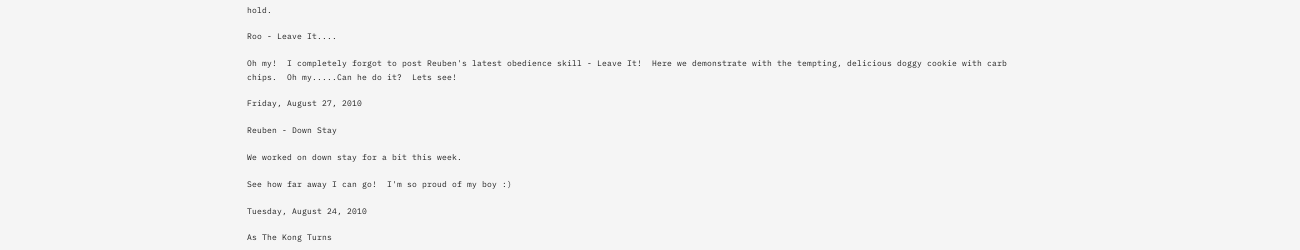hold.

Roo - Leave It....

Oh my!  I completely forgot to post Reuben's latest obedience skill - Leave It!  Here we demonstrate with the tempting, delicious doggy cookie with carb chips.  Oh my.....Can he do it?  Lets see!

Friday, August 27, 2010

Reuben - Down Stay

We worked on down stay for a bit this week.

See how far away I can go!  I'm so proud of my boy :)

Tuesday, August 24, 2010

As The Kong Turns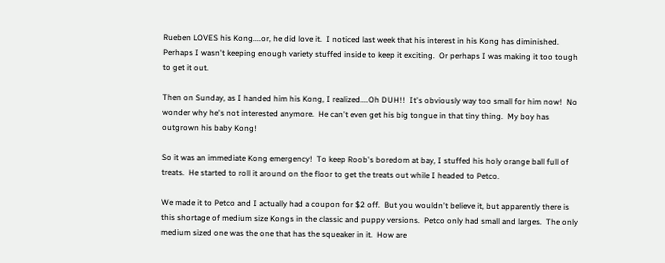Rueben LOVES his Kong....or, he did love it.  I noticed last week that his interest in his Kong has diminished.  Perhaps I wasn't keeping enough variety stuffed inside to keep it exciting.  Or perhaps I was making it too tough to get it out.

Then on Sunday, as I handed him his Kong, I realized....Oh DUH!!  It's obviously way too small for him now!  No wonder why he's not interested anymore.  He can't even get his big tongue in that tiny thing.  My boy has outgrown his baby Kong!

So it was an immediate Kong emergency!  To keep Roob's boredom at bay, I stuffed his holy orange ball full of treats.  He started to roll it around on the floor to get the treats out while I headed to Petco.

We made it to Petco and I actually had a coupon for $2 off.  But you wouldn't believe it, but apparently there is this shortage of medium size Kongs in the classic and puppy versions.  Petco only had small and larges.  The only medium sized one was the one that has the squeaker in it.  How are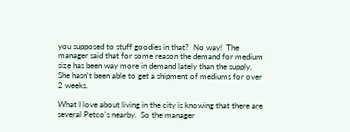you supposed to stuff goodies in that?  No way!  The manager said that for some reason the demand for medium size has been way more in demand lately than the supply.  She hasn't been able to get a shipment of mediums for over 2 weeks.

What I love about living in the city is knowing that there are several Petco's nearby.  So the manager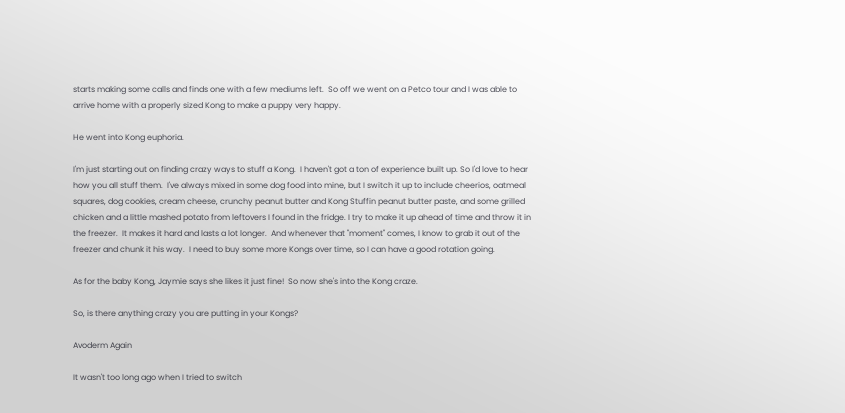starts making some calls and finds one with a few mediums left.  So off we went on a Petco tour and I was able to arrive home with a properly sized Kong to make a puppy very happy.

He went into Kong euphoria.

I'm just starting out on finding crazy ways to stuff a Kong.  I haven't got a ton of experience built up. So I'd love to hear how you all stuff them.  I've always mixed in some dog food into mine, but I switch it up to include cheerios, oatmeal squares, dog cookies, cream cheese, crunchy peanut butter and Kong Stuffin peanut butter paste, and some grilled chicken and a little mashed potato from leftovers I found in the fridge. I try to make it up ahead of time and throw it in the freezer.  It makes it hard and lasts a lot longer.  And whenever that "moment" comes, I know to grab it out of the freezer and chunk it his way.  I need to buy some more Kongs over time, so I can have a good rotation going.

As for the baby Kong, Jaymie says she likes it just fine!  So now she's into the Kong craze.

So, is there anything crazy you are putting in your Kongs?

Avoderm Again

It wasn't too long ago when I tried to switch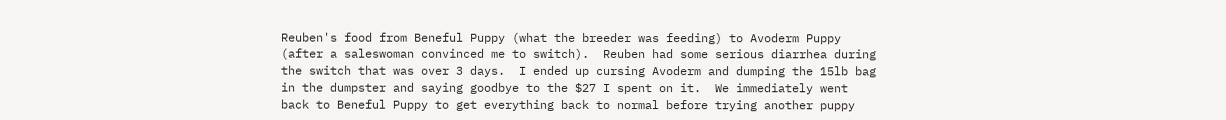Reuben's food from Beneful Puppy (what the breeder was feeding) to Avoderm Puppy (after a saleswoman convinced me to switch).  Reuben had some serious diarrhea during the switch that was over 3 days.  I ended up cursing Avoderm and dumping the 15lb bag in the dumpster and saying goodbye to the $27 I spent on it.  We immediately went back to Beneful Puppy to get everything back to normal before trying another puppy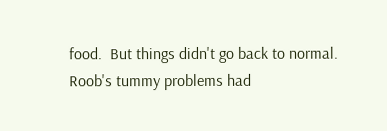food.  But things didn't go back to normal.  Roob's tummy problems had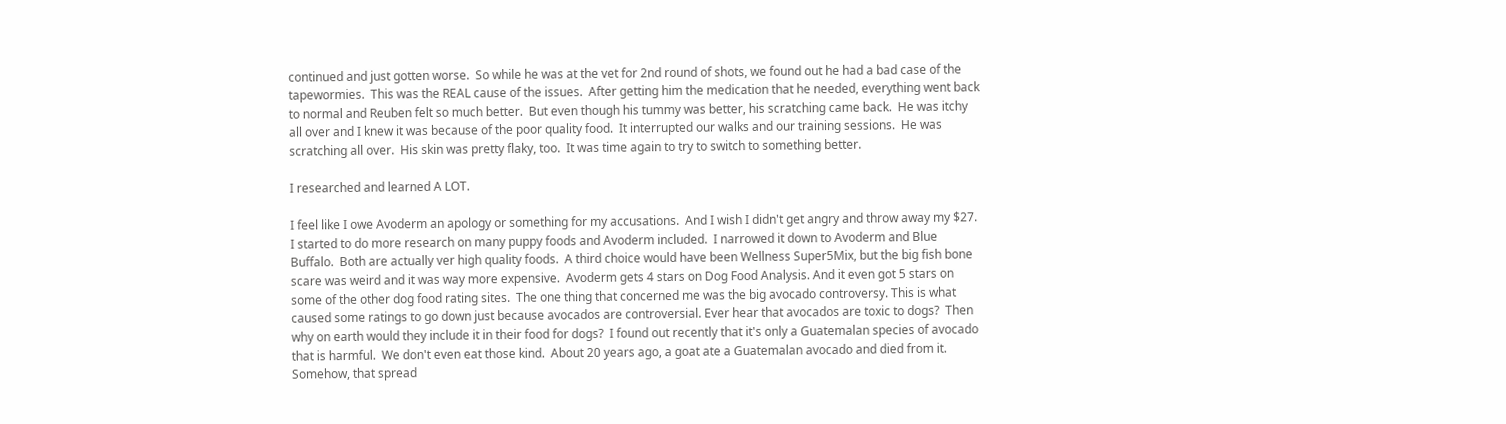continued and just gotten worse.  So while he was at the vet for 2nd round of shots, we found out he had a bad case of the tapewormies.  This was the REAL cause of the issues.  After getting him the medication that he needed, everything went back to normal and Reuben felt so much better.  But even though his tummy was better, his scratching came back.  He was itchy all over and I knew it was because of the poor quality food.  It interrupted our walks and our training sessions.  He was scratching all over.  His skin was pretty flaky, too.  It was time again to try to switch to something better.

I researched and learned A LOT.

I feel like I owe Avoderm an apology or something for my accusations.  And I wish I didn't get angry and throw away my $27.  I started to do more research on many puppy foods and Avoderm included.  I narrowed it down to Avoderm and Blue Buffalo.  Both are actually ver high quality foods.  A third choice would have been Wellness Super5Mix, but the big fish bone scare was weird and it was way more expensive.  Avoderm gets 4 stars on Dog Food Analysis. And it even got 5 stars on some of the other dog food rating sites.  The one thing that concerned me was the big avocado controversy. This is what caused some ratings to go down just because avocados are controversial. Ever hear that avocados are toxic to dogs?  Then why on earth would they include it in their food for dogs?  I found out recently that it's only a Guatemalan species of avocado that is harmful.  We don't even eat those kind.  About 20 years ago, a goat ate a Guatemalan avocado and died from it.  Somehow, that spread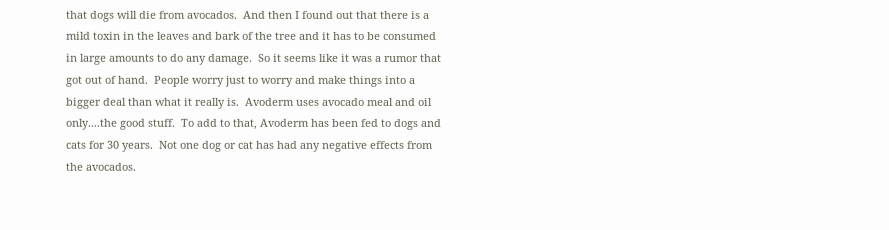that dogs will die from avocados.  And then I found out that there is a mild toxin in the leaves and bark of the tree and it has to be consumed in large amounts to do any damage.  So it seems like it was a rumor that got out of hand.  People worry just to worry and make things into a bigger deal than what it really is.  Avoderm uses avocado meal and oil only....the good stuff.  To add to that, Avoderm has been fed to dogs and cats for 30 years.  Not one dog or cat has had any negative effects from the avocados.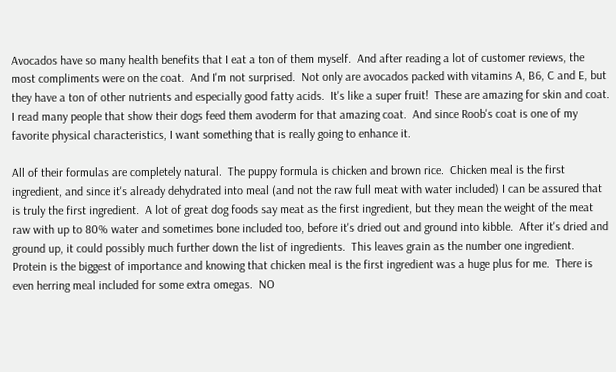Avocados have so many health benefits that I eat a ton of them myself.  And after reading a lot of customer reviews, the most compliments were on the coat.  And I'm not surprised.  Not only are avocados packed with vitamins A, B6, C and E, but they have a ton of other nutrients and especially good fatty acids.  It's like a super fruit!  These are amazing for skin and coat.  I read many people that show their dogs feed them avoderm for that amazing coat.  And since Roob's coat is one of my favorite physical characteristics, I want something that is really going to enhance it.

All of their formulas are completely natural.  The puppy formula is chicken and brown rice.  Chicken meal is the first ingredient, and since it's already dehydrated into meal (and not the raw full meat with water included) I can be assured that is truly the first ingredient.  A lot of great dog foods say meat as the first ingredient, but they mean the weight of the meat raw with up to 80% water and sometimes bone included too, before it's dried out and ground into kibble.  After it's dried and ground up, it could possibly much further down the list of ingredients.  This leaves grain as the number one ingredient.  Protein is the biggest of importance and knowing that chicken meal is the first ingredient was a huge plus for me.  There is even herring meal included for some extra omegas.  NO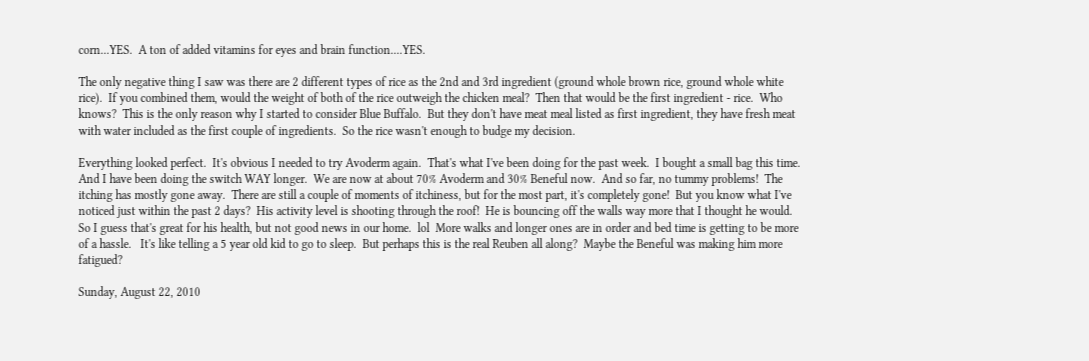corn...YES.  A ton of added vitamins for eyes and brain function....YES.

The only negative thing I saw was there are 2 different types of rice as the 2nd and 3rd ingredient (ground whole brown rice, ground whole white rice).  If you combined them, would the weight of both of the rice outweigh the chicken meal?  Then that would be the first ingredient - rice.  Who knows?  This is the only reason why I started to consider Blue Buffalo.  But they don't have meat meal listed as first ingredient, they have fresh meat with water included as the first couple of ingredients.  So the rice wasn't enough to budge my decision.

Everything looked perfect.  It's obvious I needed to try Avoderm again.  That's what I've been doing for the past week.  I bought a small bag this time.  And I have been doing the switch WAY longer.  We are now at about 70% Avoderm and 30% Beneful now.  And so far, no tummy problems!  The itching has mostly gone away.  There are still a couple of moments of itchiness, but for the most part, it's completely gone!  But you know what I've noticed just within the past 2 days?  His activity level is shooting through the roof!  He is bouncing off the walls way more that I thought he would.  So I guess that's great for his health, but not good news in our home.  lol  More walks and longer ones are in order and bed time is getting to be more of a hassle.   It's like telling a 5 year old kid to go to sleep.  But perhaps this is the real Reuben all along?  Maybe the Beneful was making him more fatigued?

Sunday, August 22, 2010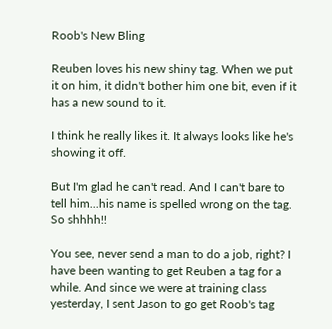Roob's New Bling

Reuben loves his new shiny tag. When we put it on him, it didn't bother him one bit, even if it has a new sound to it.

I think he really likes it. It always looks like he's showing it off.

But I'm glad he can't read. And I can't bare to tell him...his name is spelled wrong on the tag. So shhhh!!

You see, never send a man to do a job, right? I have been wanting to get Reuben a tag for a while. And since we were at training class yesterday, I sent Jason to go get Roob's tag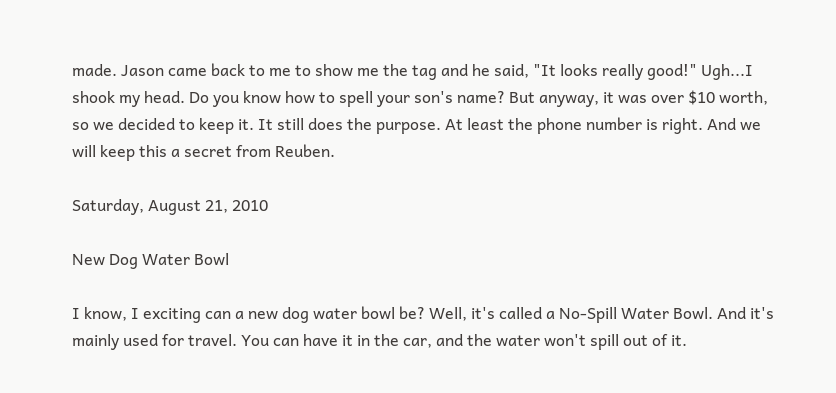made. Jason came back to me to show me the tag and he said, "It looks really good!" Ugh...I shook my head. Do you know how to spell your son's name? But anyway, it was over $10 worth, so we decided to keep it. It still does the purpose. At least the phone number is right. And we will keep this a secret from Reuben.

Saturday, August 21, 2010

New Dog Water Bowl

I know, I exciting can a new dog water bowl be? Well, it's called a No-Spill Water Bowl. And it's mainly used for travel. You can have it in the car, and the water won't spill out of it.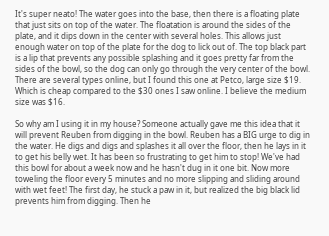It's super neato! The water goes into the base, then there is a floating plate that just sits on top of the water. The floatation is around the sides of the plate, and it dips down in the center with several holes. This allows just enough water on top of the plate for the dog to lick out of. The top black part is a lip that prevents any possible splashing and it goes pretty far from the sides of the bowl, so the dog can only go through the very center of the bowl. There are several types online, but I found this one at Petco, large size $19. Which is cheap compared to the $30 ones I saw online. I believe the medium size was $16.

So why am I using it in my house? Someone actually gave me this idea that it will prevent Reuben from digging in the bowl. Reuben has a BIG urge to dig in the water. He digs and digs and splashes it all over the floor, then he lays in it to get his belly wet. It has been so frustrating to get him to stop! We've had this bowl for about a week now and he hasn't dug in it one bit. Now more toweling the floor every 5 minutes and no more slipping and sliding around with wet feet! The first day, he stuck a paw in it, but realized the big black lid prevents him from digging. Then he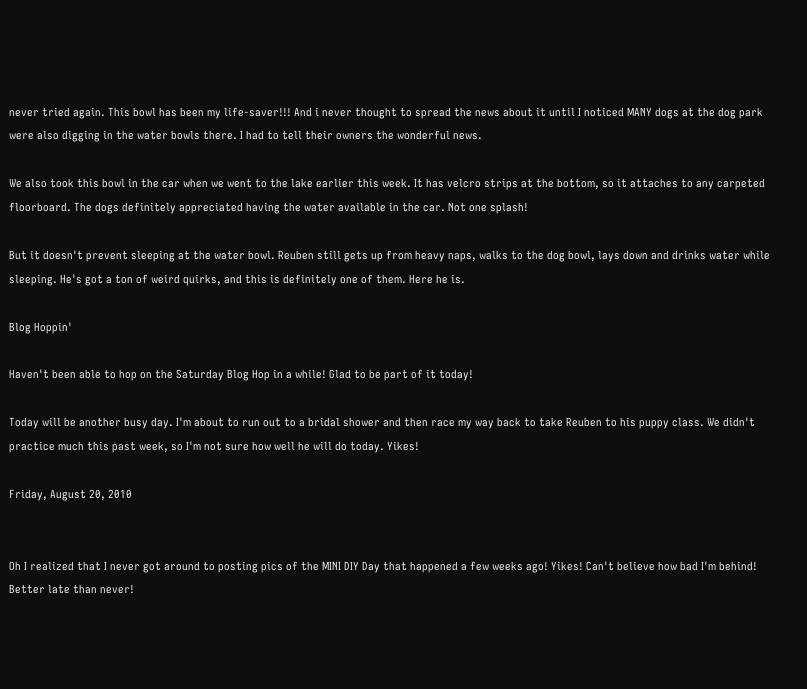never tried again. This bowl has been my life-saver!!! And i never thought to spread the news about it until I noticed MANY dogs at the dog park were also digging in the water bowls there. I had to tell their owners the wonderful news.

We also took this bowl in the car when we went to the lake earlier this week. It has velcro strips at the bottom, so it attaches to any carpeted floorboard. The dogs definitely appreciated having the water available in the car. Not one splash!

But it doesn't prevent sleeping at the water bowl. Reuben still gets up from heavy naps, walks to the dog bowl, lays down and drinks water while sleeping. He's got a ton of weird quirks, and this is definitely one of them. Here he is.

Blog Hoppin'

Haven't been able to hop on the Saturday Blog Hop in a while! Glad to be part of it today!

Today will be another busy day. I'm about to run out to a bridal shower and then race my way back to take Reuben to his puppy class. We didn't practice much this past week, so I'm not sure how well he will do today. Yikes!

Friday, August 20, 2010


Oh I realized that I never got around to posting pics of the MINI DIY Day that happened a few weeks ago! Yikes! Can't believe how bad I'm behind! Better late than never!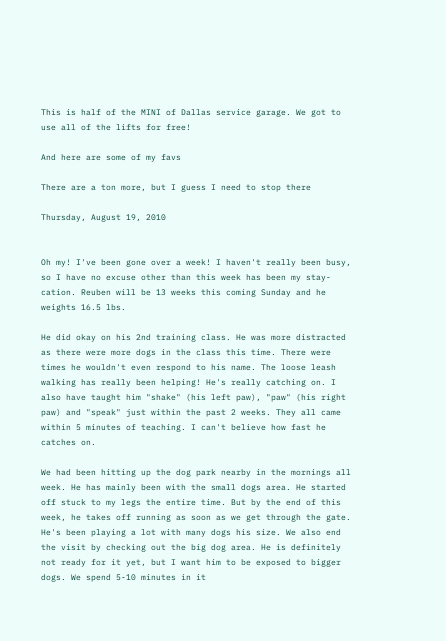This is half of the MINI of Dallas service garage. We got to use all of the lifts for free!

And here are some of my favs

There are a ton more, but I guess I need to stop there

Thursday, August 19, 2010


Oh my! I've been gone over a week! I haven't really been busy, so I have no excuse other than this week has been my stay-cation. Reuben will be 13 weeks this coming Sunday and he weights 16.5 lbs.

He did okay on his 2nd training class. He was more distracted as there were more dogs in the class this time. There were times he wouldn't even respond to his name. The loose leash walking has really been helping! He's really catching on. I also have taught him "shake" (his left paw), "paw" (his right paw) and "speak" just within the past 2 weeks. They all came within 5 minutes of teaching. I can't believe how fast he catches on.

We had been hitting up the dog park nearby in the mornings all week. He has mainly been with the small dogs area. He started off stuck to my legs the entire time. But by the end of this week, he takes off running as soon as we get through the gate. He's been playing a lot with many dogs his size. We also end the visit by checking out the big dog area. He is definitely not ready for it yet, but I want him to be exposed to bigger dogs. We spend 5-10 minutes in it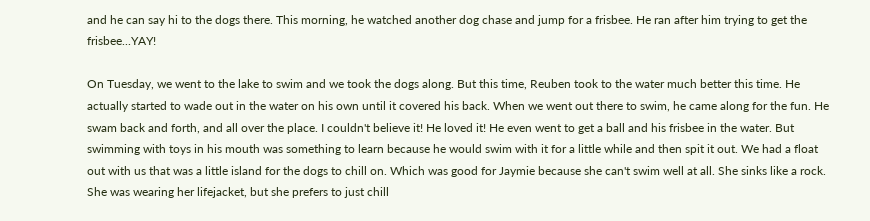and he can say hi to the dogs there. This morning, he watched another dog chase and jump for a frisbee. He ran after him trying to get the frisbee...YAY!

On Tuesday, we went to the lake to swim and we took the dogs along. But this time, Reuben took to the water much better this time. He actually started to wade out in the water on his own until it covered his back. When we went out there to swim, he came along for the fun. He swam back and forth, and all over the place. I couldn't believe it! He loved it! He even went to get a ball and his frisbee in the water. But swimming with toys in his mouth was something to learn because he would swim with it for a little while and then spit it out. We had a float out with us that was a little island for the dogs to chill on. Which was good for Jaymie because she can't swim well at all. She sinks like a rock. She was wearing her lifejacket, but she prefers to just chill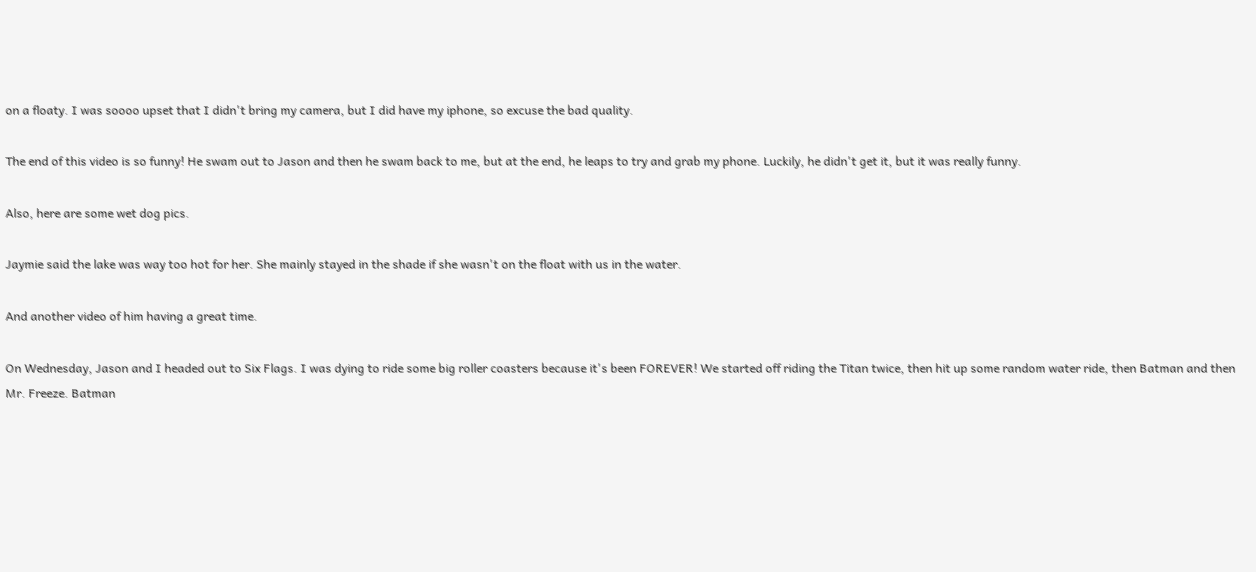on a floaty. I was soooo upset that I didn't bring my camera, but I did have my iphone, so excuse the bad quality.

The end of this video is so funny! He swam out to Jason and then he swam back to me, but at the end, he leaps to try and grab my phone. Luckily, he didn't get it, but it was really funny.

Also, here are some wet dog pics.

Jaymie said the lake was way too hot for her. She mainly stayed in the shade if she wasn't on the float with us in the water.

And another video of him having a great time.

On Wednesday, Jason and I headed out to Six Flags. I was dying to ride some big roller coasters because it's been FOREVER! We started off riding the Titan twice, then hit up some random water ride, then Batman and then Mr. Freeze. Batman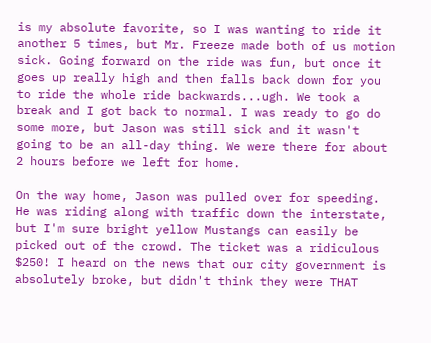is my absolute favorite, so I was wanting to ride it another 5 times, but Mr. Freeze made both of us motion sick. Going forward on the ride was fun, but once it goes up really high and then falls back down for you to ride the whole ride backwards...ugh. We took a break and I got back to normal. I was ready to go do some more, but Jason was still sick and it wasn't going to be an all-day thing. We were there for about 2 hours before we left for home.

On the way home, Jason was pulled over for speeding. He was riding along with traffic down the interstate, but I'm sure bright yellow Mustangs can easily be picked out of the crowd. The ticket was a ridiculous $250! I heard on the news that our city government is absolutely broke, but didn't think they were THAT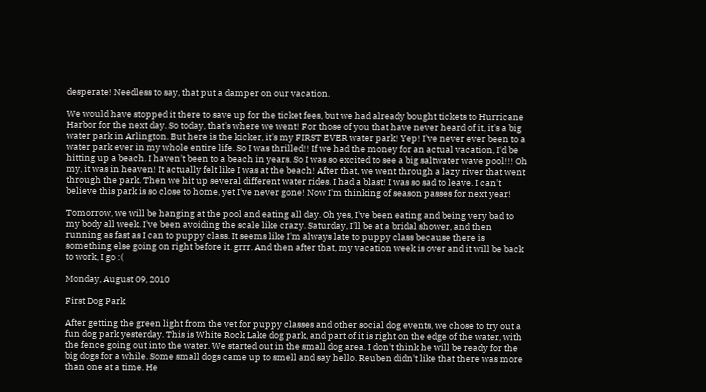desperate! Needless to say, that put a damper on our vacation.

We would have stopped it there to save up for the ticket fees, but we had already bought tickets to Hurricane Harbor for the next day. So today, that's where we went! For those of you that have never heard of it, it's a big water park in Arlington. But here is the kicker, it's my FIRST EVER water park! Yep! I've never ever been to a water park ever in my whole entire life. So I was thrilled!! If we had the money for an actual vacation, I'd be hitting up a beach. I haven't been to a beach in years. So I was so excited to see a big saltwater wave pool!!! Oh my, it was in heaven! It actually felt like I was at the beach! After that, we went through a lazy river that went through the park. Then we hit up several different water rides. I had a blast! I was so sad to leave. I can't believe this park is so close to home, yet I've never gone! Now I'm thinking of season passes for next year!

Tomorrow, we will be hanging at the pool and eating all day. Oh yes, I've been eating and being very bad to my body all week. I've been avoiding the scale like crazy. Saturday, I'll be at a bridal shower, and then running as fast as I can to puppy class. It seems like I'm always late to puppy class because there is something else going on right before it. grrr. And then after that, my vacation week is over and it will be back to work, I go :(

Monday, August 09, 2010

First Dog Park

After getting the green light from the vet for puppy classes and other social dog events, we chose to try out a fun dog park yesterday. This is White Rock Lake dog park, and part of it is right on the edge of the water, with the fence going out into the water. We started out in the small dog area. I don't think he will be ready for the big dogs for a while. Some small dogs came up to smell and say hello. Reuben didn't like that there was more than one at a time. He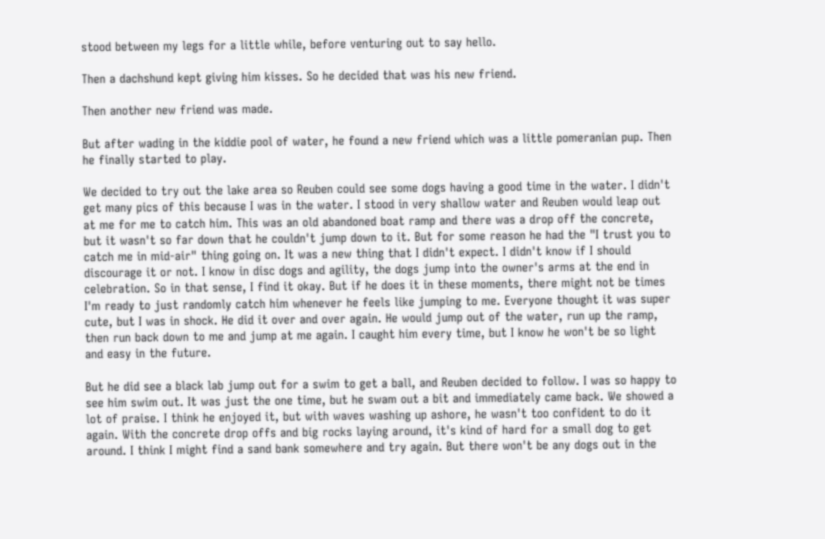stood between my legs for a little while, before venturing out to say hello.

Then a dachshund kept giving him kisses. So he decided that was his new friend.

Then another new friend was made.

But after wading in the kiddie pool of water, he found a new friend which was a little pomeranian pup. Then he finally started to play.

We decided to try out the lake area so Reuben could see some dogs having a good time in the water. I didn't get many pics of this because I was in the water. I stood in very shallow water and Reuben would leap out at me for me to catch him. This was an old abandoned boat ramp and there was a drop off the concrete, but it wasn't so far down that he couldn't jump down to it. But for some reason he had the "I trust you to catch me in mid-air" thing going on. It was a new thing that I didn't expect. I didn't know if I should discourage it or not. I know in disc dogs and agility, the dogs jump into the owner's arms at the end in celebration. So in that sense, I find it okay. But if he does it in these moments, there might not be times I'm ready to just randomly catch him whenever he feels like jumping to me. Everyone thought it was super cute, but I was in shock. He did it over and over again. He would jump out of the water, run up the ramp, then run back down to me and jump at me again. I caught him every time, but I know he won't be so light and easy in the future.

But he did see a black lab jump out for a swim to get a ball, and Reuben decided to follow. I was so happy to see him swim out. It was just the one time, but he swam out a bit and immediately came back. We showed a lot of praise. I think he enjoyed it, but with waves washing up ashore, he wasn't too confident to do it again. With the concrete drop offs and big rocks laying around, it's kind of hard for a small dog to get around. I think I might find a sand bank somewhere and try again. But there won't be any dogs out in the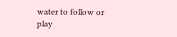water to follow or play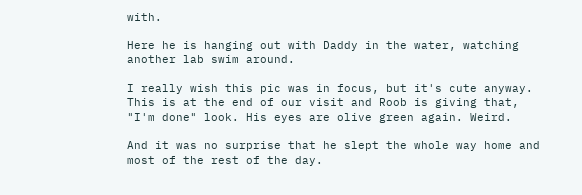with.

Here he is hanging out with Daddy in the water, watching another lab swim around.

I really wish this pic was in focus, but it's cute anyway. This is at the end of our visit and Roob is giving that, "I'm done" look. His eyes are olive green again. Weird.

And it was no surprise that he slept the whole way home and most of the rest of the day.